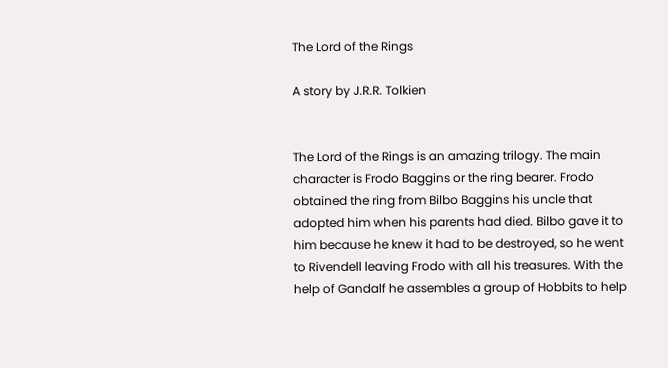The Lord of the Rings

A story by J.R.R. Tolkien


The Lord of the Rings is an amazing trilogy. The main character is Frodo Baggins or the ring bearer. Frodo obtained the ring from Bilbo Baggins his uncle that adopted him when his parents had died. Bilbo gave it to him because he knew it had to be destroyed, so he went to Rivendell leaving Frodo with all his treasures. With the help of Gandalf he assembles a group of Hobbits to help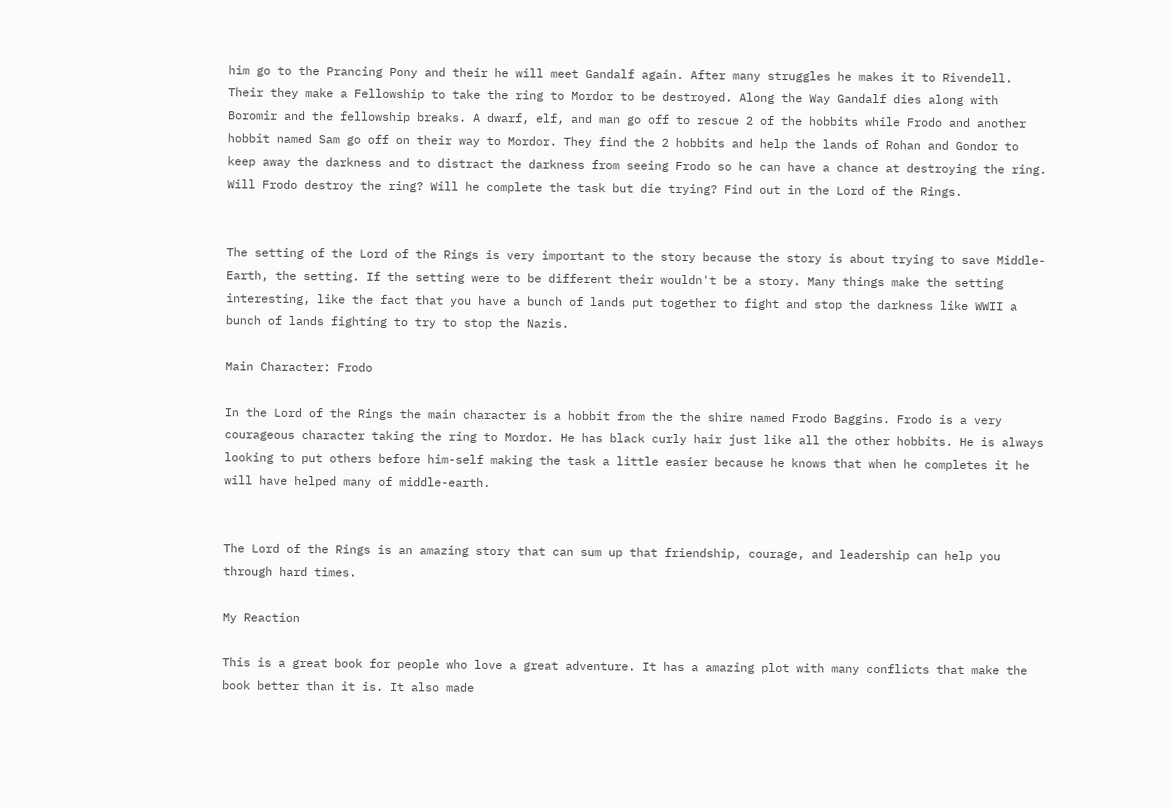him go to the Prancing Pony and their he will meet Gandalf again. After many struggles he makes it to Rivendell. Their they make a Fellowship to take the ring to Mordor to be destroyed. Along the Way Gandalf dies along with Boromir and the fellowship breaks. A dwarf, elf, and man go off to rescue 2 of the hobbits while Frodo and another hobbit named Sam go off on their way to Mordor. They find the 2 hobbits and help the lands of Rohan and Gondor to keep away the darkness and to distract the darkness from seeing Frodo so he can have a chance at destroying the ring. Will Frodo destroy the ring? Will he complete the task but die trying? Find out in the Lord of the Rings.


The setting of the Lord of the Rings is very important to the story because the story is about trying to save Middle- Earth, the setting. If the setting were to be different their wouldn't be a story. Many things make the setting interesting, like the fact that you have a bunch of lands put together to fight and stop the darkness like WWII a bunch of lands fighting to try to stop the Nazis.

Main Character: Frodo

In the Lord of the Rings the main character is a hobbit from the the shire named Frodo Baggins. Frodo is a very courageous character taking the ring to Mordor. He has black curly hair just like all the other hobbits. He is always looking to put others before him-self making the task a little easier because he knows that when he completes it he will have helped many of middle-earth.


The Lord of the Rings is an amazing story that can sum up that friendship, courage, and leadership can help you through hard times.

My Reaction

This is a great book for people who love a great adventure. It has a amazing plot with many conflicts that make the book better than it is. It also made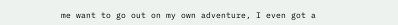me want to go out on my own adventure, I even got a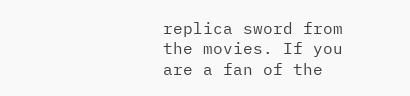replica sword from the movies. If you are a fan of the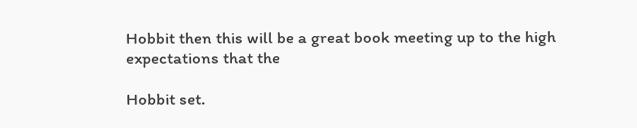Hobbit then this will be a great book meeting up to the high expectations that the

Hobbit set.